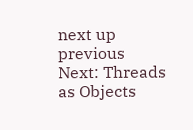next up previous
Next: Threads as Objects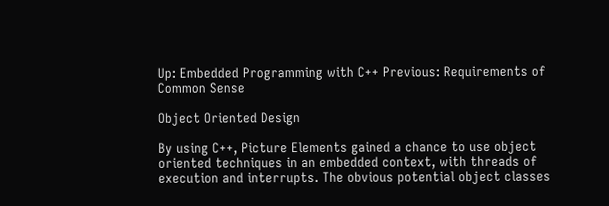Up: Embedded Programming with C++ Previous: Requirements of Common Sense

Object Oriented Design

By using C++, Picture Elements gained a chance to use object oriented techniques in an embedded context, with threads of execution and interrupts. The obvious potential object classes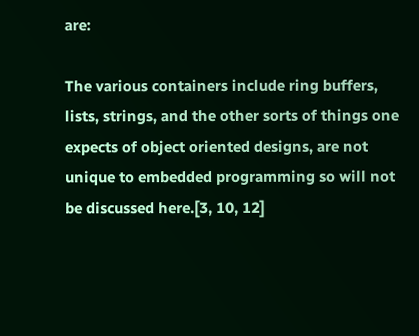are:

The various containers include ring buffers, lists, strings, and the other sorts of things one expects of object oriented designs, are not unique to embedded programming so will not be discussed here.[3, 10, 12]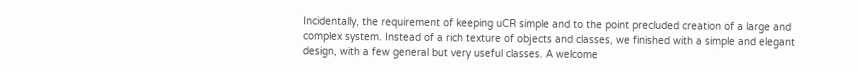Incidentally, the requirement of keeping uCR simple and to the point precluded creation of a large and complex system. Instead of a rich texture of objects and classes, we finished with a simple and elegant design, with a few general but very useful classes. A welcome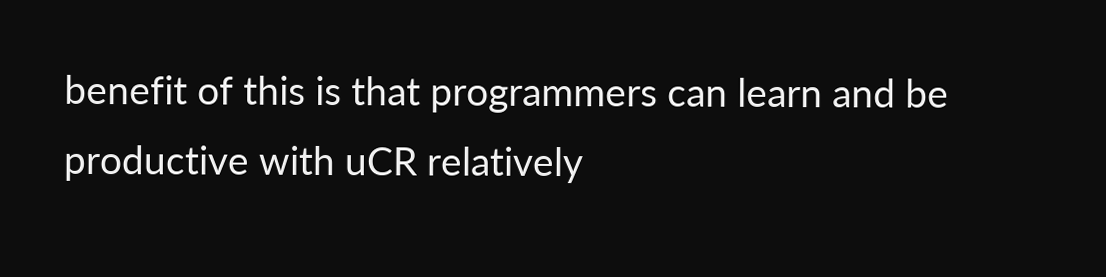benefit of this is that programmers can learn and be productive with uCR relatively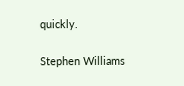quickly.

Stephen Williams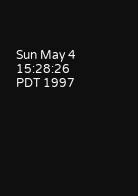Sun May 4 15:28:26 PDT 1997